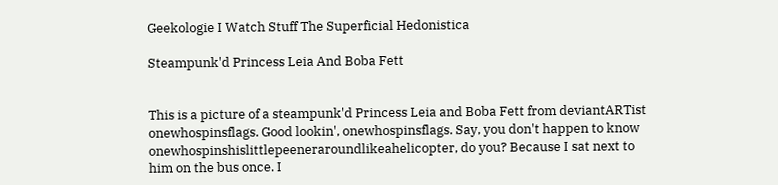Geekologie I Watch Stuff The Superficial Hedonistica

Steampunk'd Princess Leia And Boba Fett


This is a picture of a steampunk'd Princess Leia and Boba Fett from deviantARTist onewhospinsflags. Good lookin', onewhospinsflags. Say, you don't happen to know onewhospinshislittlepeeneraroundlikeahelicopter, do you? Because I sat next to him on the bus once. I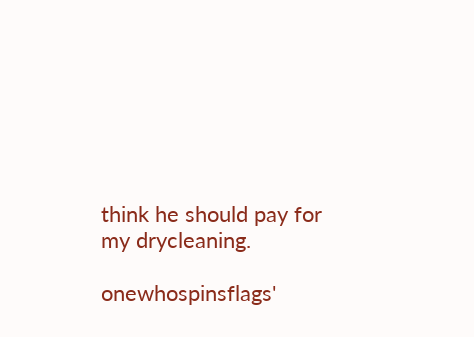think he should pay for my drycleaning.

onewhospinsflags'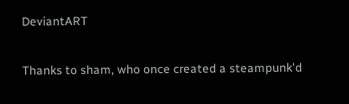DeviantART

Thanks to sham, who once created a steampunk'd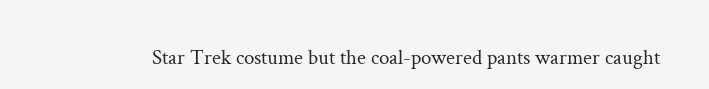Star Trek costume but the coal-powered pants warmer caught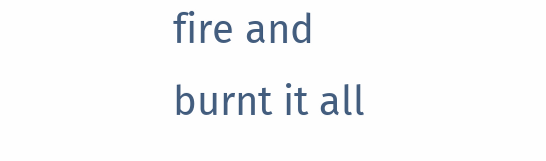fire and burnt it all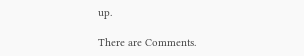up.

There are Comments.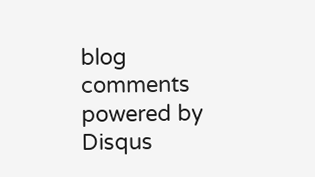blog comments powered by Disqus